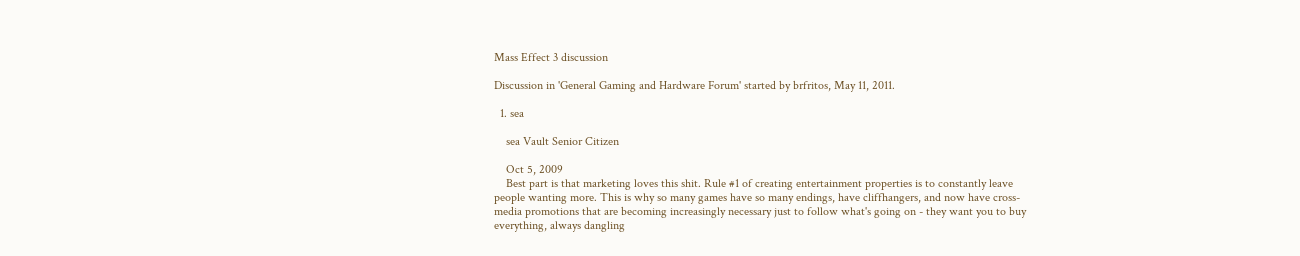Mass Effect 3 discussion

Discussion in 'General Gaming and Hardware Forum' started by brfritos, May 11, 2011.

  1. sea

    sea Vault Senior Citizen

    Oct 5, 2009
    Best part is that marketing loves this shit. Rule #1 of creating entertainment properties is to constantly leave people wanting more. This is why so many games have so many endings, have cliffhangers, and now have cross-media promotions that are becoming increasingly necessary just to follow what's going on - they want you to buy everything, always dangling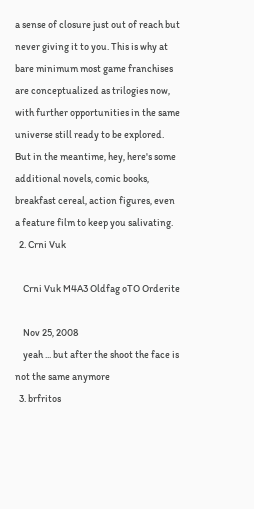a sense of closure just out of reach but never giving it to you. This is why at bare minimum most game franchises are conceptualized as trilogies now, with further opportunities in the same universe still ready to be explored. But in the meantime, hey, here's some additional novels, comic books, breakfast cereal, action figures, even a feature film to keep you salivating.
  2. Crni Vuk

    Crni Vuk M4A3 Oldfag oTO Orderite

    Nov 25, 2008
    yeah ... but after the shoot the face is not the same anymore
  3. brfritos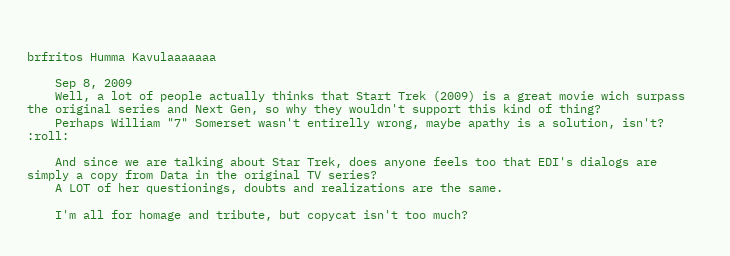brfritos Humma Kavulaaaaaaa

    Sep 8, 2009
    Well, a lot of people actually thinks that Start Trek (2009) is a great movie wich surpass the original series and Next Gen, so why they wouldn't support this kind of thing?
    Perhaps William "7" Somerset wasn't entirelly wrong, maybe apathy is a solution, isn't? :roll:

    And since we are talking about Star Trek, does anyone feels too that EDI's dialogs are simply a copy from Data in the original TV series?
    A LOT of her questionings, doubts and realizations are the same.

    I'm all for homage and tribute, but copycat isn't too much?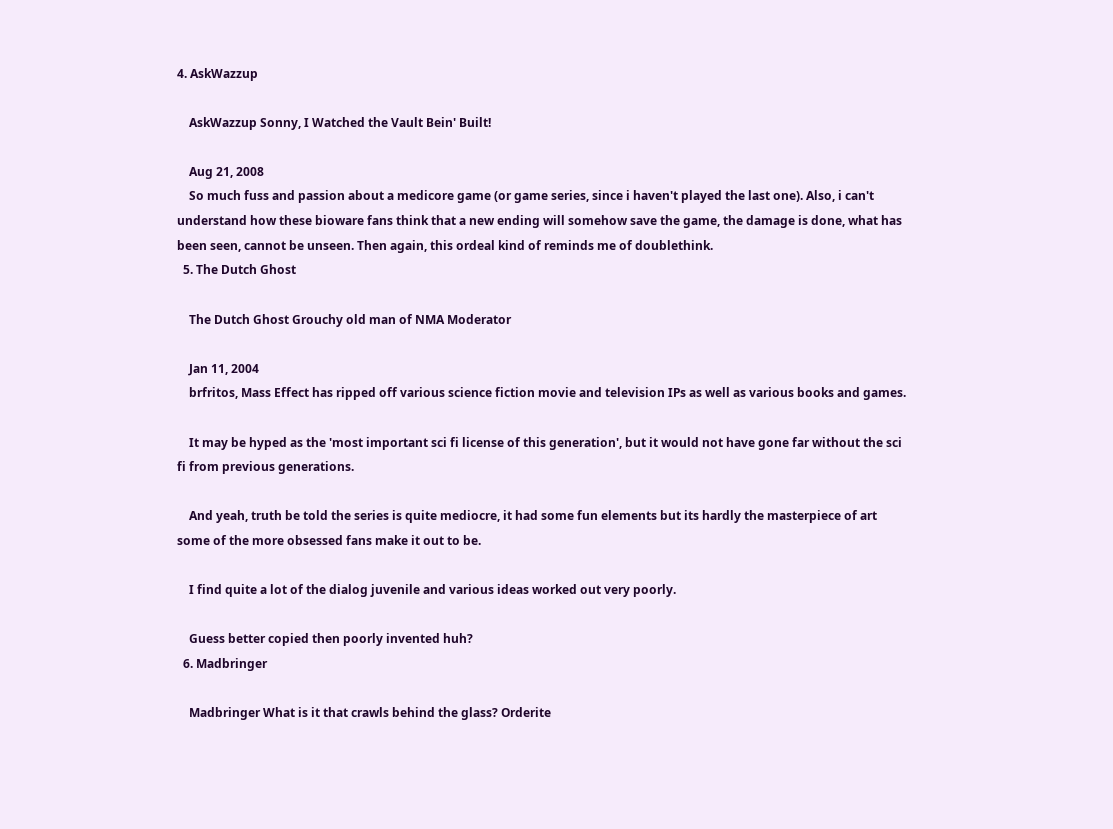4. AskWazzup

    AskWazzup Sonny, I Watched the Vault Bein' Built!

    Aug 21, 2008
    So much fuss and passion about a medicore game (or game series, since i haven't played the last one). Also, i can't understand how these bioware fans think that a new ending will somehow save the game, the damage is done, what has been seen, cannot be unseen. Then again, this ordeal kind of reminds me of doublethink.
  5. The Dutch Ghost

    The Dutch Ghost Grouchy old man of NMA Moderator

    Jan 11, 2004
    brfritos, Mass Effect has ripped off various science fiction movie and television IPs as well as various books and games.

    It may be hyped as the 'most important sci fi license of this generation', but it would not have gone far without the sci fi from previous generations.

    And yeah, truth be told the series is quite mediocre, it had some fun elements but its hardly the masterpiece of art some of the more obsessed fans make it out to be.

    I find quite a lot of the dialog juvenile and various ideas worked out very poorly.

    Guess better copied then poorly invented huh?
  6. Madbringer

    Madbringer What is it that crawls behind the glass? Orderite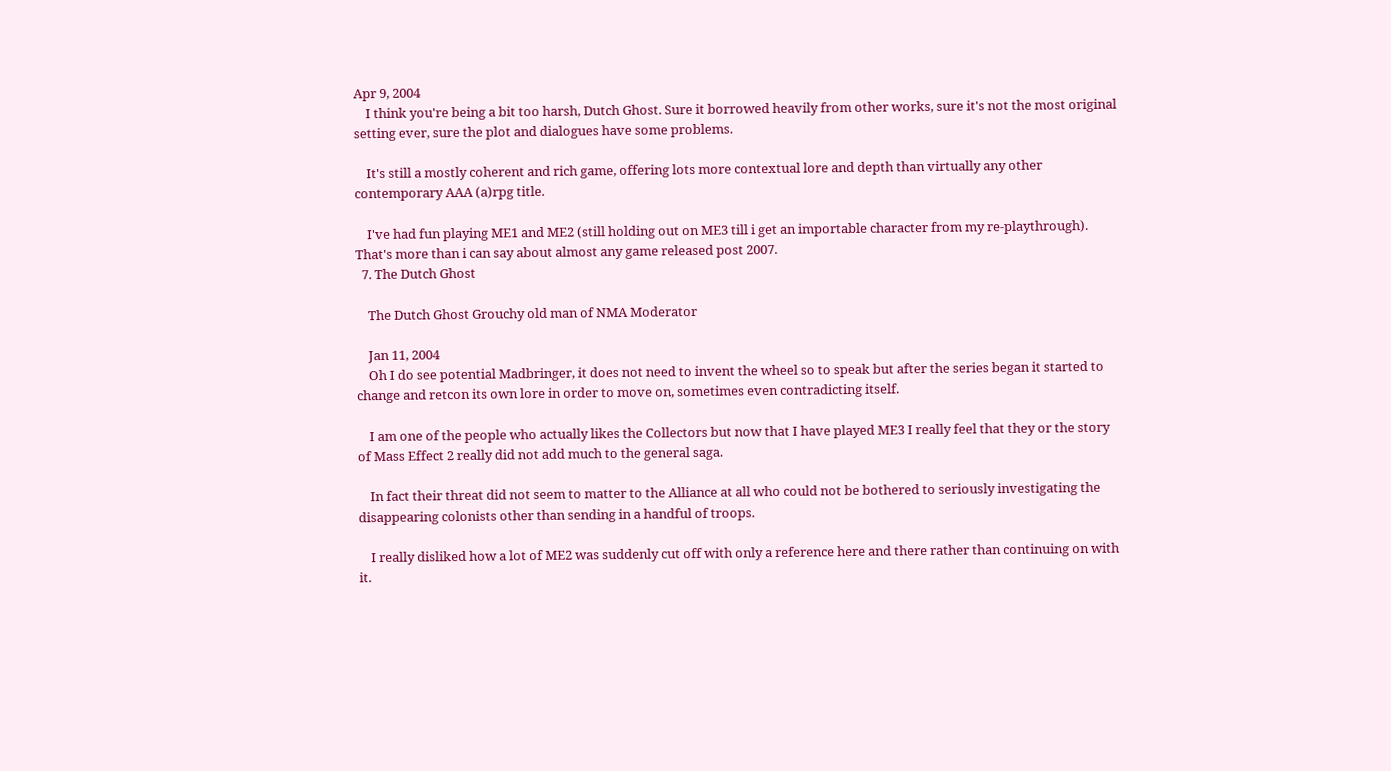Apr 9, 2004
    I think you're being a bit too harsh, Dutch Ghost. Sure it borrowed heavily from other works, sure it's not the most original setting ever, sure the plot and dialogues have some problems.

    It's still a mostly coherent and rich game, offering lots more contextual lore and depth than virtually any other contemporary AAA (a)rpg title.

    I've had fun playing ME1 and ME2 (still holding out on ME3 till i get an importable character from my re-playthrough). That's more than i can say about almost any game released post 2007.
  7. The Dutch Ghost

    The Dutch Ghost Grouchy old man of NMA Moderator

    Jan 11, 2004
    Oh I do see potential Madbringer, it does not need to invent the wheel so to speak but after the series began it started to change and retcon its own lore in order to move on, sometimes even contradicting itself.

    I am one of the people who actually likes the Collectors but now that I have played ME3 I really feel that they or the story of Mass Effect 2 really did not add much to the general saga.

    In fact their threat did not seem to matter to the Alliance at all who could not be bothered to seriously investigating the disappearing colonists other than sending in a handful of troops.

    I really disliked how a lot of ME2 was suddenly cut off with only a reference here and there rather than continuing on with it.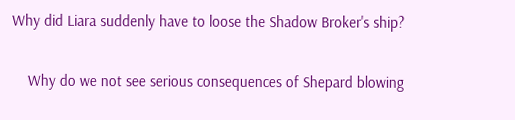Why did Liara suddenly have to loose the Shadow Broker's ship?

    Why do we not see serious consequences of Shepard blowing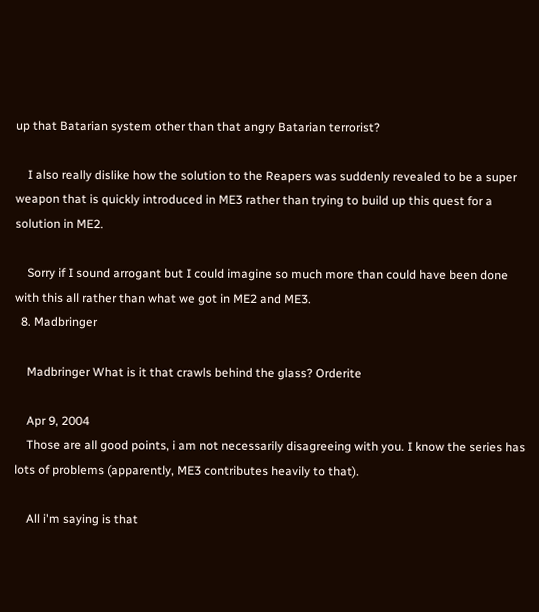up that Batarian system other than that angry Batarian terrorist?

    I also really dislike how the solution to the Reapers was suddenly revealed to be a super weapon that is quickly introduced in ME3 rather than trying to build up this quest for a solution in ME2.

    Sorry if I sound arrogant but I could imagine so much more than could have been done with this all rather than what we got in ME2 and ME3.
  8. Madbringer

    Madbringer What is it that crawls behind the glass? Orderite

    Apr 9, 2004
    Those are all good points, i am not necessarily disagreeing with you. I know the series has lots of problems (apparently, ME3 contributes heavily to that).

    All i'm saying is that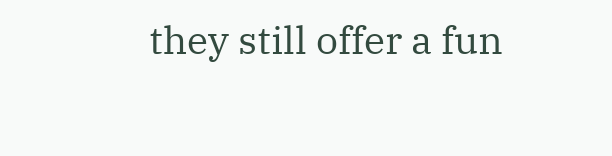they still offer a fun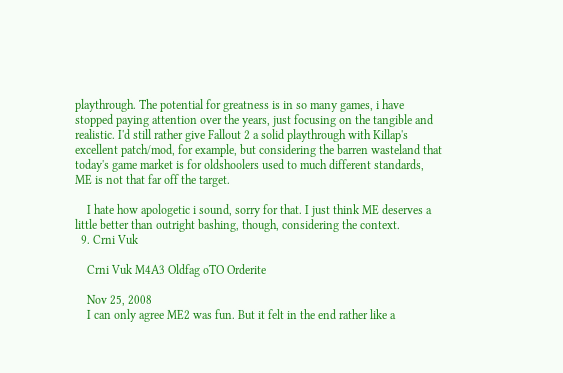playthrough. The potential for greatness is in so many games, i have stopped paying attention over the years, just focusing on the tangible and realistic. I'd still rather give Fallout 2 a solid playthrough with Killap's excellent patch/mod, for example, but considering the barren wasteland that today's game market is for oldshoolers used to much different standards, ME is not that far off the target.

    I hate how apologetic i sound, sorry for that. I just think ME deserves a little better than outright bashing, though, considering the context.
  9. Crni Vuk

    Crni Vuk M4A3 Oldfag oTO Orderite

    Nov 25, 2008
    I can only agree ME2 was fun. But it felt in the end rather like a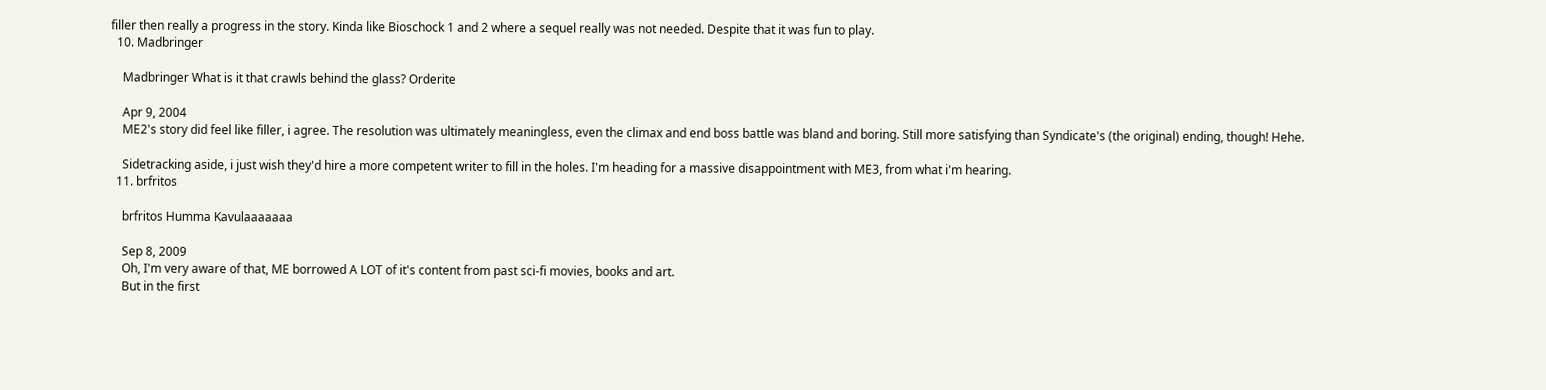filler then really a progress in the story. Kinda like Bioschock 1 and 2 where a sequel really was not needed. Despite that it was fun to play.
  10. Madbringer

    Madbringer What is it that crawls behind the glass? Orderite

    Apr 9, 2004
    ME2's story did feel like filler, i agree. The resolution was ultimately meaningless, even the climax and end boss battle was bland and boring. Still more satisfying than Syndicate's (the original) ending, though! Hehe.

    Sidetracking aside, i just wish they'd hire a more competent writer to fill in the holes. I'm heading for a massive disappointment with ME3, from what i'm hearing.
  11. brfritos

    brfritos Humma Kavulaaaaaaa

    Sep 8, 2009
    Oh, I'm very aware of that, ME borrowed A LOT of it's content from past sci-fi movies, books and art.
    But in the first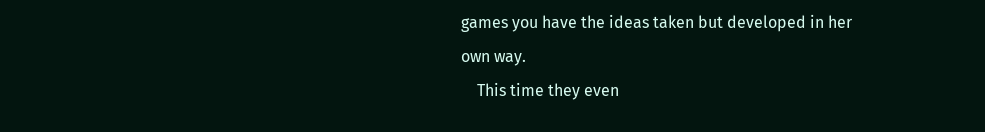games you have the ideas taken but developed in her own way.
    This time they even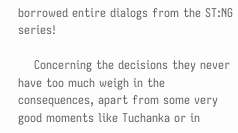borrowed entire dialogs from the ST:NG series!

    Concerning the decisions they never have too much weigh in the consequences, apart from some very good moments like Tuchanka or in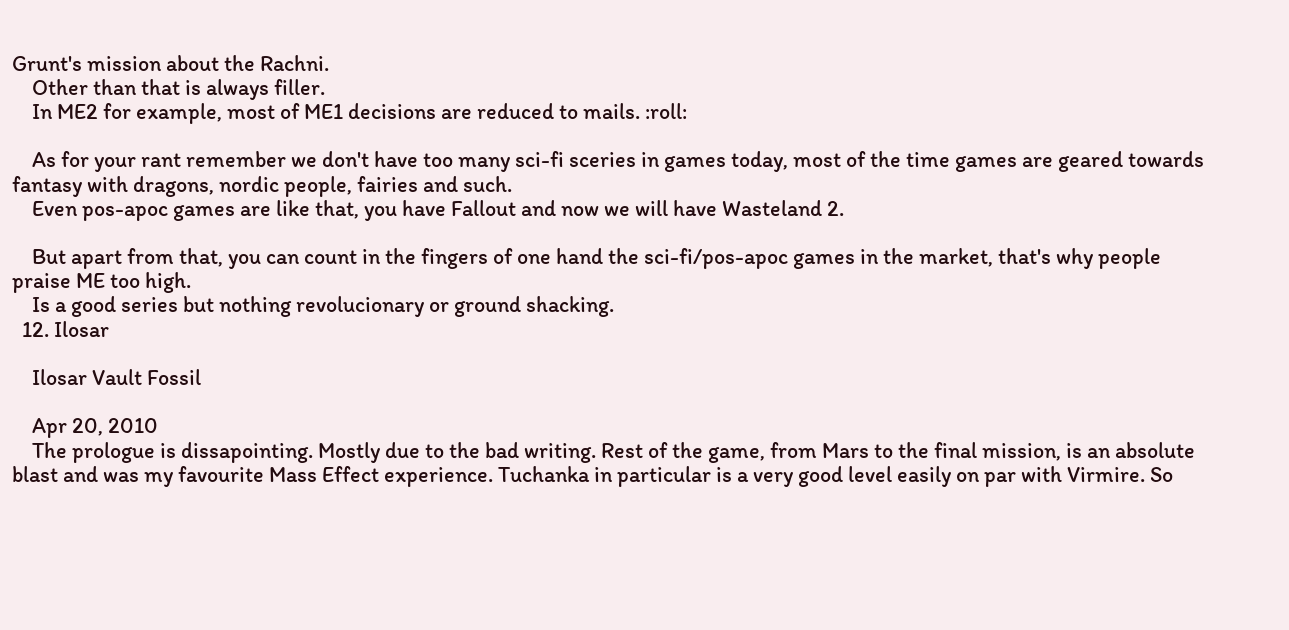Grunt's mission about the Rachni.
    Other than that is always filler.
    In ME2 for example, most of ME1 decisions are reduced to mails. :roll:

    As for your rant remember we don't have too many sci-fi sceries in games today, most of the time games are geared towards fantasy with dragons, nordic people, fairies and such.
    Even pos-apoc games are like that, you have Fallout and now we will have Wasteland 2.

    But apart from that, you can count in the fingers of one hand the sci-fi/pos-apoc games in the market, that's why people praise ME too high.
    Is a good series but nothing revolucionary or ground shacking.
  12. Ilosar

    Ilosar Vault Fossil

    Apr 20, 2010
    The prologue is dissapointing. Mostly due to the bad writing. Rest of the game, from Mars to the final mission, is an absolute blast and was my favourite Mass Effect experience. Tuchanka in particular is a very good level easily on par with Virmire. So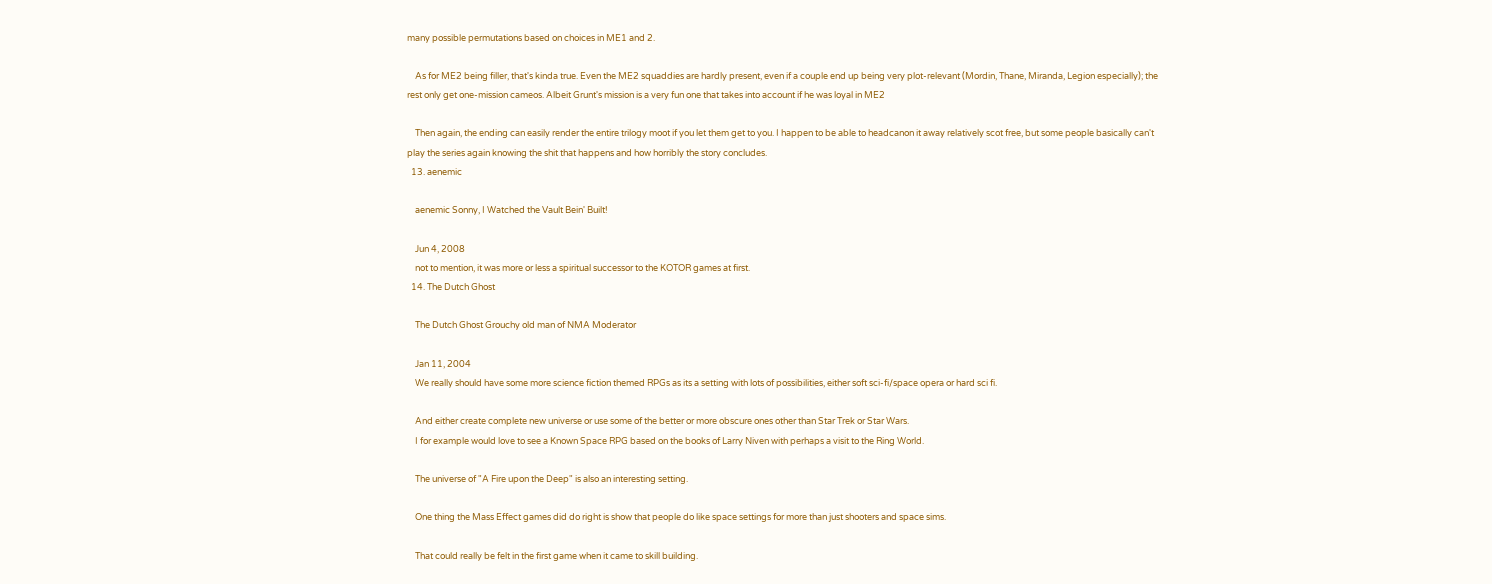many possible permutations based on choices in ME1 and 2.

    As for ME2 being filler, that's kinda true. Even the ME2 squaddies are hardly present, even if a couple end up being very plot-relevant (Mordin, Thane, Miranda, Legion especially); the rest only get one-mission cameos. Albeit Grunt's mission is a very fun one that takes into account if he was loyal in ME2

    Then again, the ending can easily render the entire trilogy moot if you let them get to you. I happen to be able to headcanon it away relatively scot free, but some people basically can't play the series again knowing the shit that happens and how horribly the story concludes.
  13. aenemic

    aenemic Sonny, I Watched the Vault Bein' Built!

    Jun 4, 2008
    not to mention, it was more or less a spiritual successor to the KOTOR games at first.
  14. The Dutch Ghost

    The Dutch Ghost Grouchy old man of NMA Moderator

    Jan 11, 2004
    We really should have some more science fiction themed RPGs as its a setting with lots of possibilities, either soft sci-fi/space opera or hard sci fi.

    And either create complete new universe or use some of the better or more obscure ones other than Star Trek or Star Wars.
    I for example would love to see a Known Space RPG based on the books of Larry Niven with perhaps a visit to the Ring World.

    The universe of "A Fire upon the Deep" is also an interesting setting.

    One thing the Mass Effect games did do right is show that people do like space settings for more than just shooters and space sims.

    That could really be felt in the first game when it came to skill building.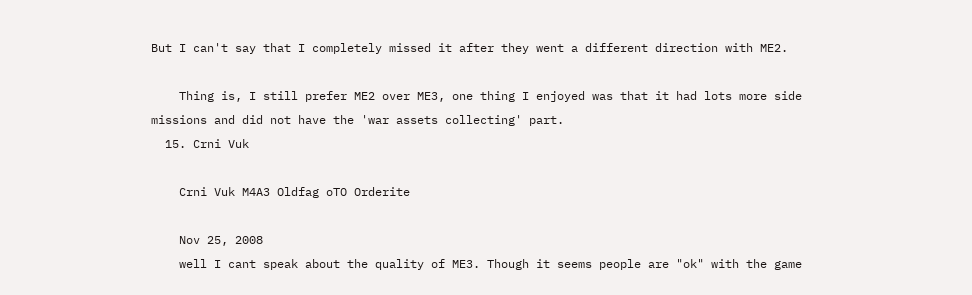But I can't say that I completely missed it after they went a different direction with ME2.

    Thing is, I still prefer ME2 over ME3, one thing I enjoyed was that it had lots more side missions and did not have the 'war assets collecting' part.
  15. Crni Vuk

    Crni Vuk M4A3 Oldfag oTO Orderite

    Nov 25, 2008
    well I cant speak about the quality of ME3. Though it seems people are "ok" with the game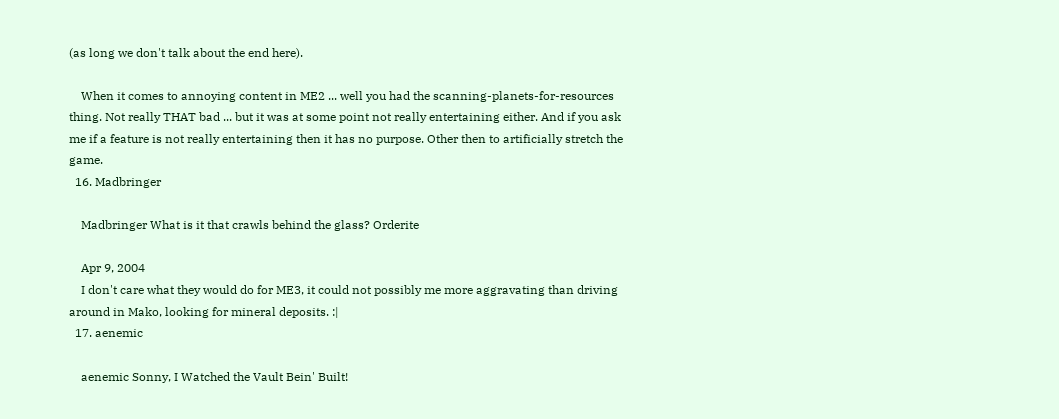(as long we don't talk about the end here).

    When it comes to annoying content in ME2 ... well you had the scanning-planets-for-resources thing. Not really THAT bad ... but it was at some point not really entertaining either. And if you ask me if a feature is not really entertaining then it has no purpose. Other then to artificially stretch the game.
  16. Madbringer

    Madbringer What is it that crawls behind the glass? Orderite

    Apr 9, 2004
    I don't care what they would do for ME3, it could not possibly me more aggravating than driving around in Mako, looking for mineral deposits. :|
  17. aenemic

    aenemic Sonny, I Watched the Vault Bein' Built!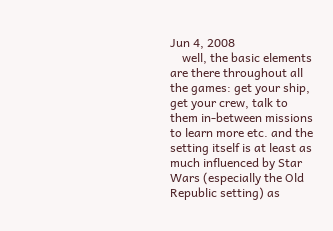Jun 4, 2008
    well, the basic elements are there throughout all the games: get your ship, get your crew, talk to them in-between missions to learn more etc. and the setting itself is at least as much influenced by Star Wars (especially the Old Republic setting) as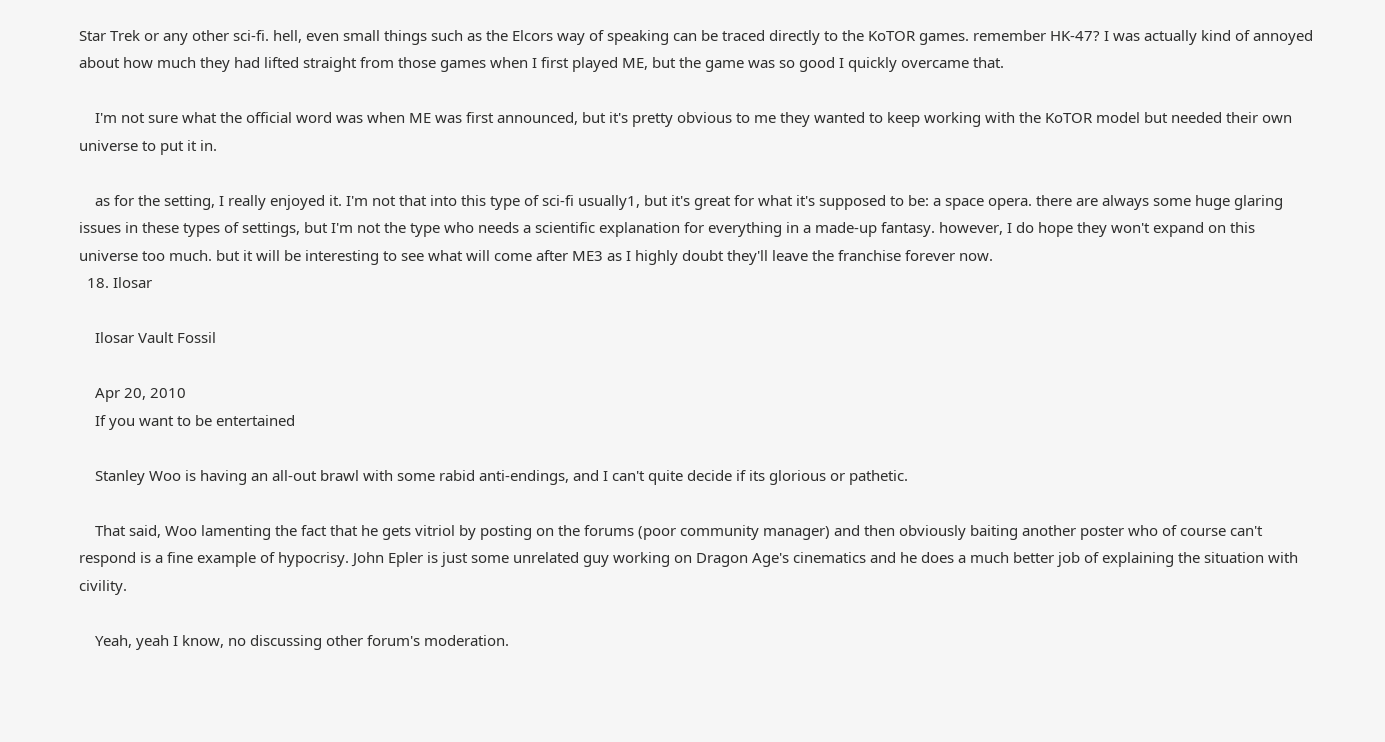Star Trek or any other sci-fi. hell, even small things such as the Elcors way of speaking can be traced directly to the KoTOR games. remember HK-47? I was actually kind of annoyed about how much they had lifted straight from those games when I first played ME, but the game was so good I quickly overcame that.

    I'm not sure what the official word was when ME was first announced, but it's pretty obvious to me they wanted to keep working with the KoTOR model but needed their own universe to put it in.

    as for the setting, I really enjoyed it. I'm not that into this type of sci-fi usually1, but it's great for what it's supposed to be: a space opera. there are always some huge glaring issues in these types of settings, but I'm not the type who needs a scientific explanation for everything in a made-up fantasy. however, I do hope they won't expand on this universe too much. but it will be interesting to see what will come after ME3 as I highly doubt they'll leave the franchise forever now.
  18. Ilosar

    Ilosar Vault Fossil

    Apr 20, 2010
    If you want to be entertained

    Stanley Woo is having an all-out brawl with some rabid anti-endings, and I can't quite decide if its glorious or pathetic.

    That said, Woo lamenting the fact that he gets vitriol by posting on the forums (poor community manager) and then obviously baiting another poster who of course can't respond is a fine example of hypocrisy. John Epler is just some unrelated guy working on Dragon Age's cinematics and he does a much better job of explaining the situation with civility.

    Yeah, yeah I know, no discussing other forum's moderation.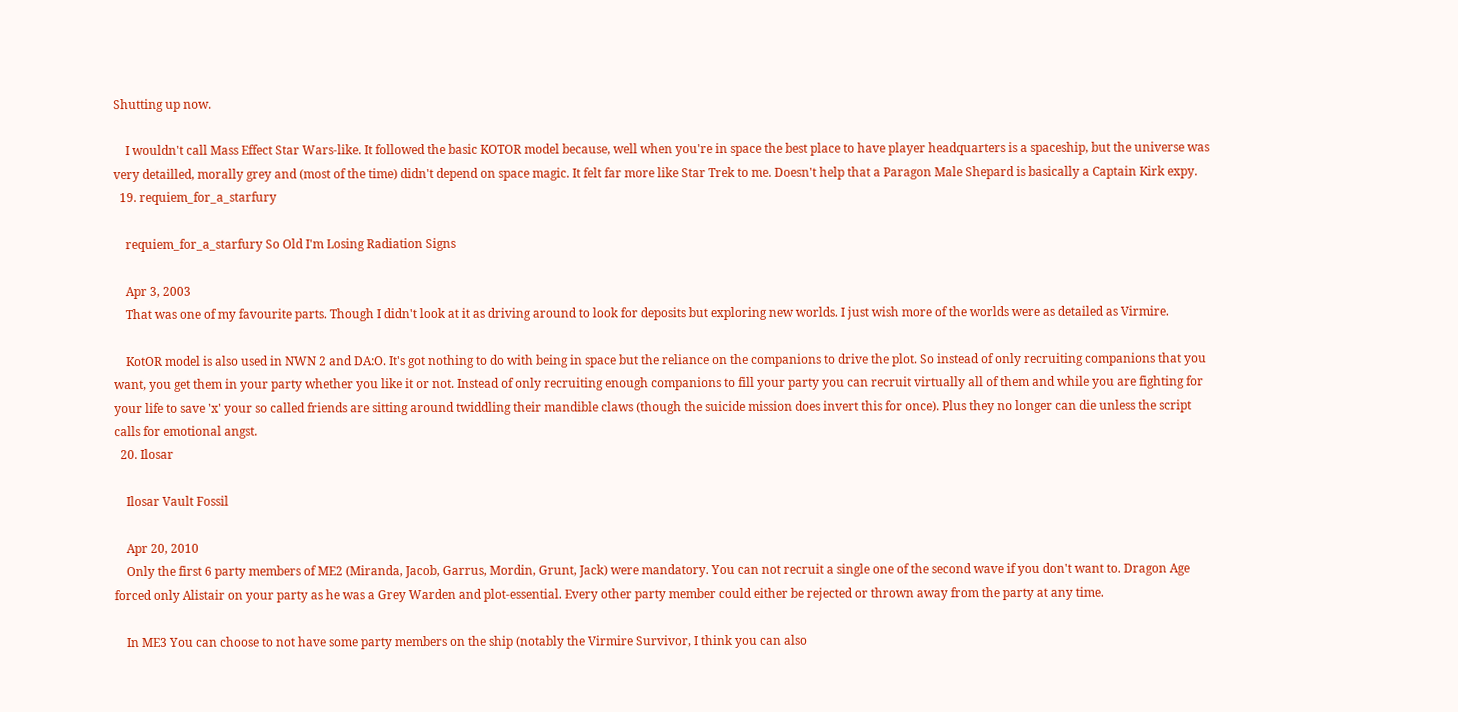Shutting up now.

    I wouldn't call Mass Effect Star Wars-like. It followed the basic KOTOR model because, well when you're in space the best place to have player headquarters is a spaceship, but the universe was very detailled, morally grey and (most of the time) didn't depend on space magic. It felt far more like Star Trek to me. Doesn't help that a Paragon Male Shepard is basically a Captain Kirk expy.
  19. requiem_for_a_starfury

    requiem_for_a_starfury So Old I'm Losing Radiation Signs

    Apr 3, 2003
    That was one of my favourite parts. Though I didn't look at it as driving around to look for deposits but exploring new worlds. I just wish more of the worlds were as detailed as Virmire.

    KotOR model is also used in NWN 2 and DA:O. It's got nothing to do with being in space but the reliance on the companions to drive the plot. So instead of only recruiting companions that you want, you get them in your party whether you like it or not. Instead of only recruiting enough companions to fill your party you can recruit virtually all of them and while you are fighting for your life to save 'x' your so called friends are sitting around twiddling their mandible claws (though the suicide mission does invert this for once). Plus they no longer can die unless the script calls for emotional angst.
  20. Ilosar

    Ilosar Vault Fossil

    Apr 20, 2010
    Only the first 6 party members of ME2 (Miranda, Jacob, Garrus, Mordin, Grunt, Jack) were mandatory. You can not recruit a single one of the second wave if you don't want to. Dragon Age forced only Alistair on your party as he was a Grey Warden and plot-essential. Every other party member could either be rejected or thrown away from the party at any time.

    In ME3 You can choose to not have some party members on the ship (notably the Virmire Survivor, I think you can also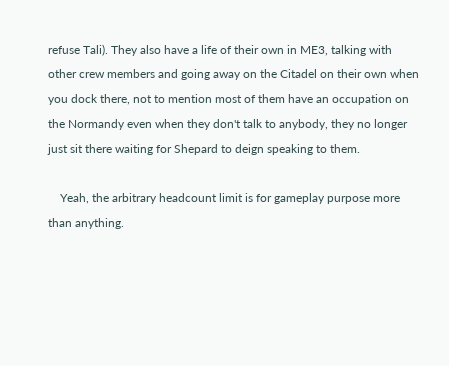refuse Tali). They also have a life of their own in ME3, talking with other crew members and going away on the Citadel on their own when you dock there, not to mention most of them have an occupation on the Normandy even when they don't talk to anybody, they no longer just sit there waiting for Shepard to deign speaking to them.

    Yeah, the arbitrary headcount limit is for gameplay purpose more than anything.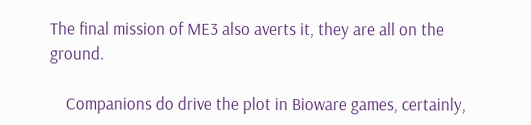The final mission of ME3 also averts it, they are all on the ground.

    Companions do drive the plot in Bioware games, certainly,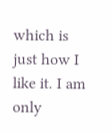which is just how I like it. I am only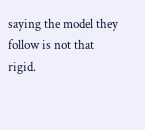saying the model they follow is not that rigid.